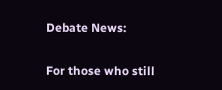Debate News:

For those who still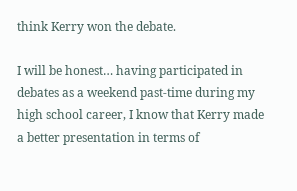think Kerry won the debate.

I will be honest… having participated in debates as a weekend past-time during my high school career, I know that Kerry made a better presentation in terms of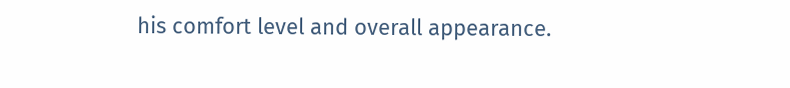his comfort level and overall appearance.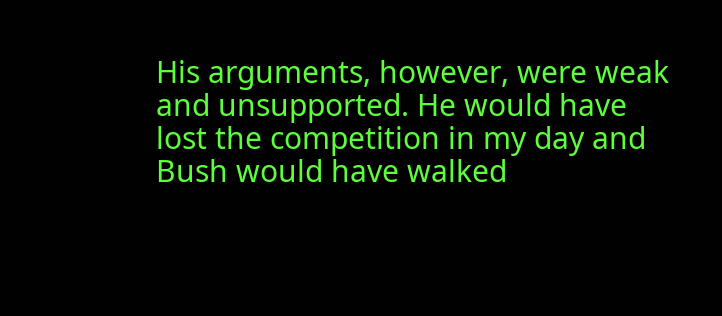His arguments, however, were weak and unsupported. He would have lost the competition in my day and Bush would have walked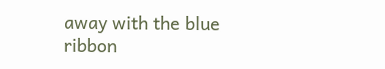away with the blue ribbon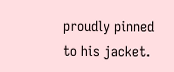proudly pinned to his jacket.